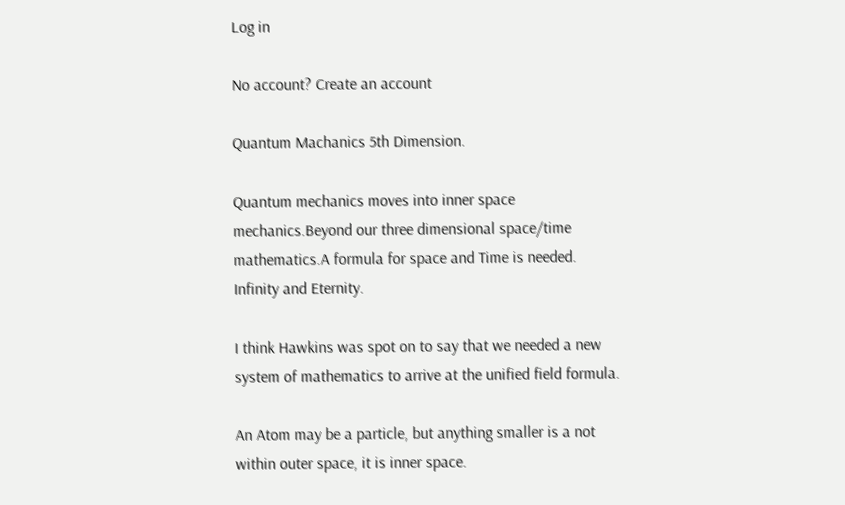Log in

No account? Create an account

Quantum Machanics 5th Dimension.

Quantum mechanics moves into inner space mechanics.Beyond our three dimensional space/time mathematics.A formula for space and Time is needed. Infinity and Eternity.

I think Hawkins was spot on to say that we needed a new system of mathematics to arrive at the unified field formula.

An Atom may be a particle, but anything smaller is a not within outer space, it is inner space.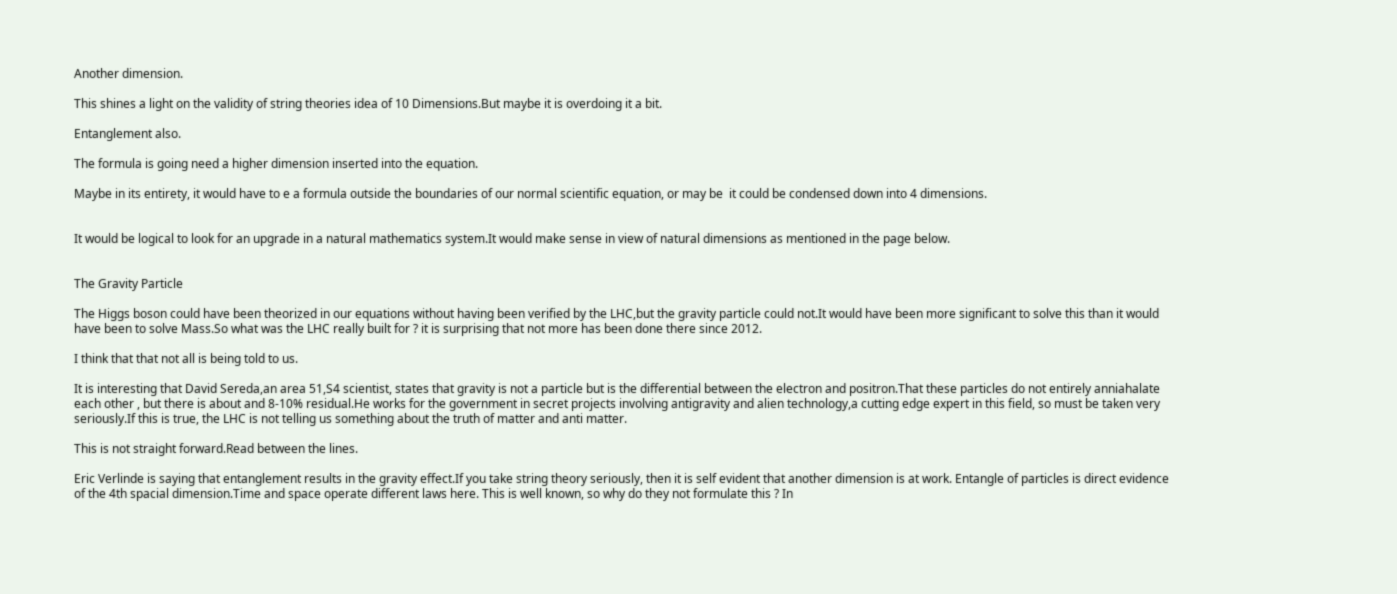Another dimension.

This shines a light on the validity of string theories idea of 10 Dimensions.But maybe it is overdoing it a bit.

Entanglement also.

The formula is going need a higher dimension inserted into the equation.

Maybe in its entirety, it would have to e a formula outside the boundaries of our normal scientific equation, or may be  it could be condensed down into 4 dimensions.


It would be logical to look for an upgrade in a natural mathematics system.It would make sense in view of natural dimensions as mentioned in the page below.


The Gravity Particle

The Higgs boson could have been theorized in our equations without having been verified by the LHC,but the gravity particle could not.It would have been more significant to solve this than it would have been to solve Mass.So what was the LHC really built for ? it is surprising that not more has been done there since 2012.

I think that that not all is being told to us.

It is interesting that David Sereda,an area 51,S4 scientist, states that gravity is not a particle but is the differential between the electron and positron.That these particles do not entirely anniahalate each other , but there is about and 8-10% residual.He works for the government in secret projects involving antigravity and alien technology,a cutting edge expert in this field, so must be taken very seriously.If this is true, the LHC is not telling us something about the truth of matter and anti matter.

This is not straight forward.Read between the lines.

Eric Verlinde is saying that entanglement results in the gravity effect.If you take string theory seriously, then it is self evident that another dimension is at work. Entangle of particles is direct evidence of the 4th spacial dimension.Time and space operate different laws here. This is well known, so why do they not formulate this ? In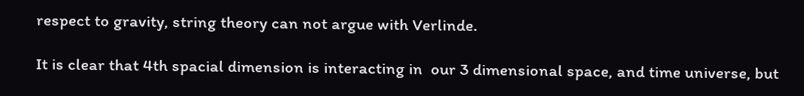respect to gravity, string theory can not argue with Verlinde.

It is clear that 4th spacial dimension is interacting in  our 3 dimensional space, and time universe, but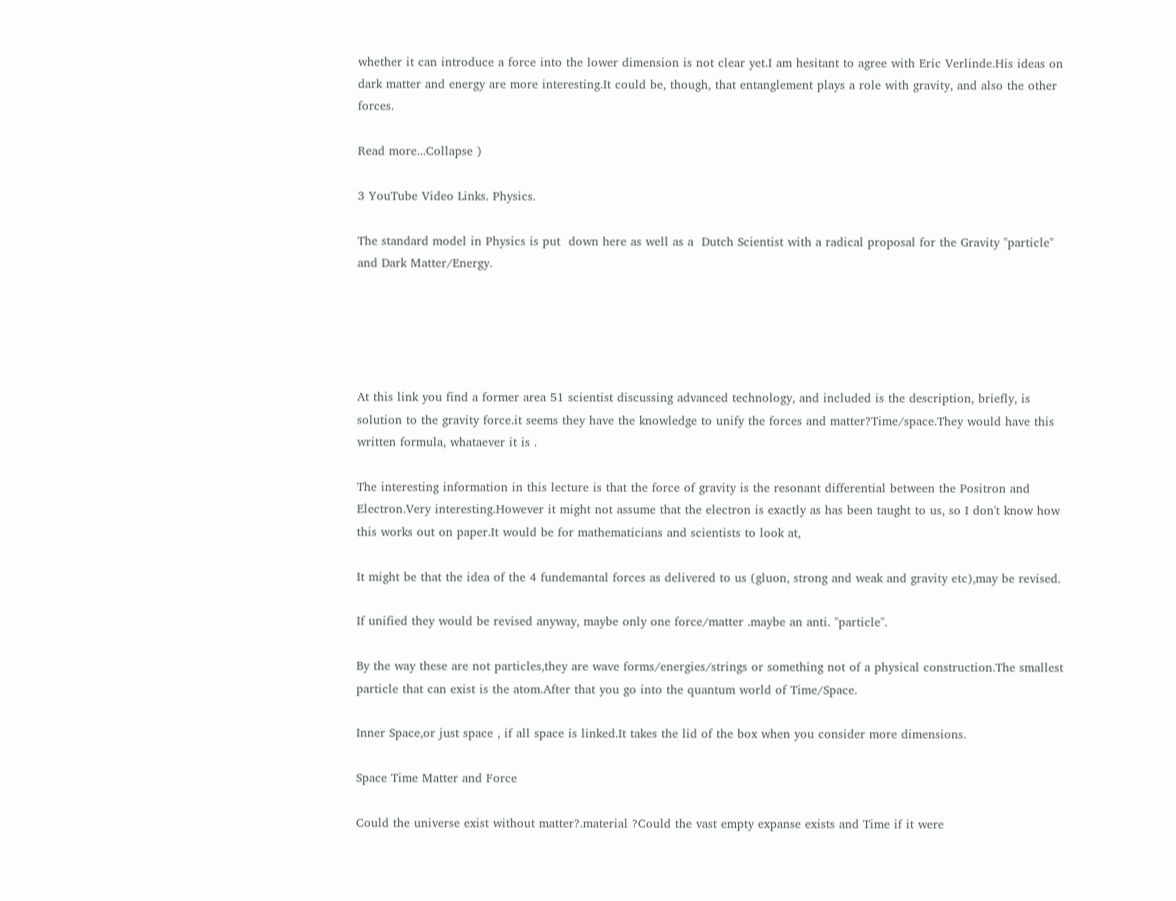whether it can introduce a force into the lower dimension is not clear yet.I am hesitant to agree with Eric Verlinde.His ideas on dark matter and energy are more interesting.It could be, though, that entanglement plays a role with gravity, and also the other forces.

Read more...Collapse )

3 YouTube Video Links. Physics.

The standard model in Physics is put  down here as well as a  Dutch Scientist with a radical proposal for the Gravity "particle" and Dark Matter/Energy.





At this link you find a former area 51 scientist discussing advanced technology, and included is the description, briefly, is solution to the gravity force.it seems they have the knowledge to unify the forces and matter?Time/space.They would have this written formula, whataever it is .

The interesting information in this lecture is that the force of gravity is the resonant differential between the Positron and Electron.Very interesting.However it might not assume that the electron is exactly as has been taught to us, so I don't know how this works out on paper.It would be for mathematicians and scientists to look at,

It might be that the idea of the 4 fundemantal forces as delivered to us (gluon, strong and weak and gravity etc),may be revised.

If unified they would be revised anyway, maybe only one force/matter .maybe an anti. "particle".

By the way these are not particles,they are wave forms/energies/strings or something not of a physical construction.The smallest particle that can exist is the atom.After that you go into the quantum world of Time/Space.

Inner Space,or just space , if all space is linked.It takes the lid of the box when you consider more dimensions.

Space Time Matter and Force

Could the universe exist without matter?.material ?Could the vast empty expanse exists and Time if it were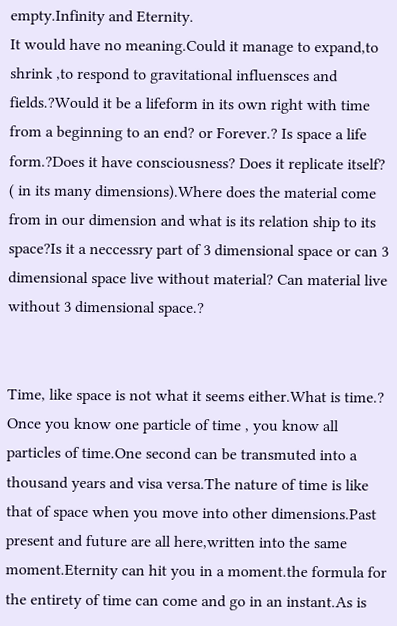empty.Infinity and Eternity.
It would have no meaning.Could it manage to expand,to shrink ,to respond to gravitational influensces and fields.?Would it be a lifeform in its own right with time from a beginning to an end? or Forever.? Is space a life form.?Does it have consciousness? Does it replicate itself? ( in its many dimensions).Where does the material come from in our dimension and what is its relation ship to its space?Is it a neccessry part of 3 dimensional space or can 3 dimensional space live without material? Can material live without 3 dimensional space.?


Time, like space is not what it seems either.What is time.?
Once you know one particle of time , you know all particles of time.One second can be transmuted into a thousand years and visa versa.The nature of time is like that of space when you move into other dimensions.Past present and future are all here,written into the same moment.Eternity can hit you in a moment.the formula for the entirety of time can come and go in an instant.As is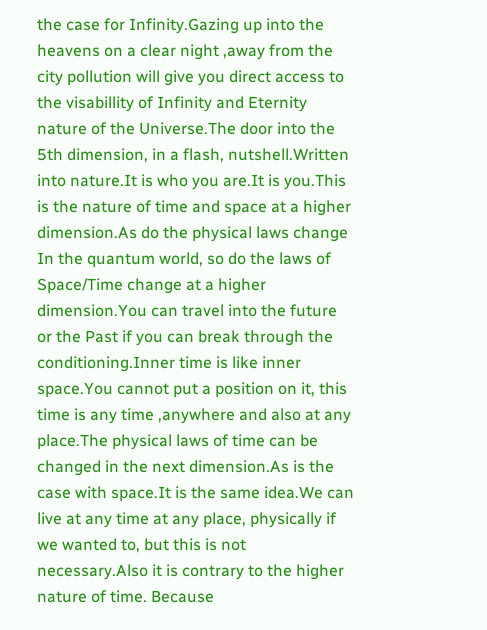the case for Infinity.Gazing up into the heavens on a clear night ,away from the city pollution will give you direct access to the visabillity of Infinity and Eternity nature of the Universe.The door into the 5th dimension, in a flash, nutshell.Written into nature.It is who you are.It is you.This is the nature of time and space at a higher dimension.As do the physical laws change In the quantum world, so do the laws of Space/Time change at a higher dimension.You can travel into the future or the Past if you can break through the conditioning.Inner time is like inner space.You cannot put a position on it, this time is any time ,anywhere and also at any place.The physical laws of time can be changed in the next dimension.As is the case with space.It is the same idea.We can live at any time at any place, physically if we wanted to, but this is not necessary.Also it is contrary to the higher nature of time. Because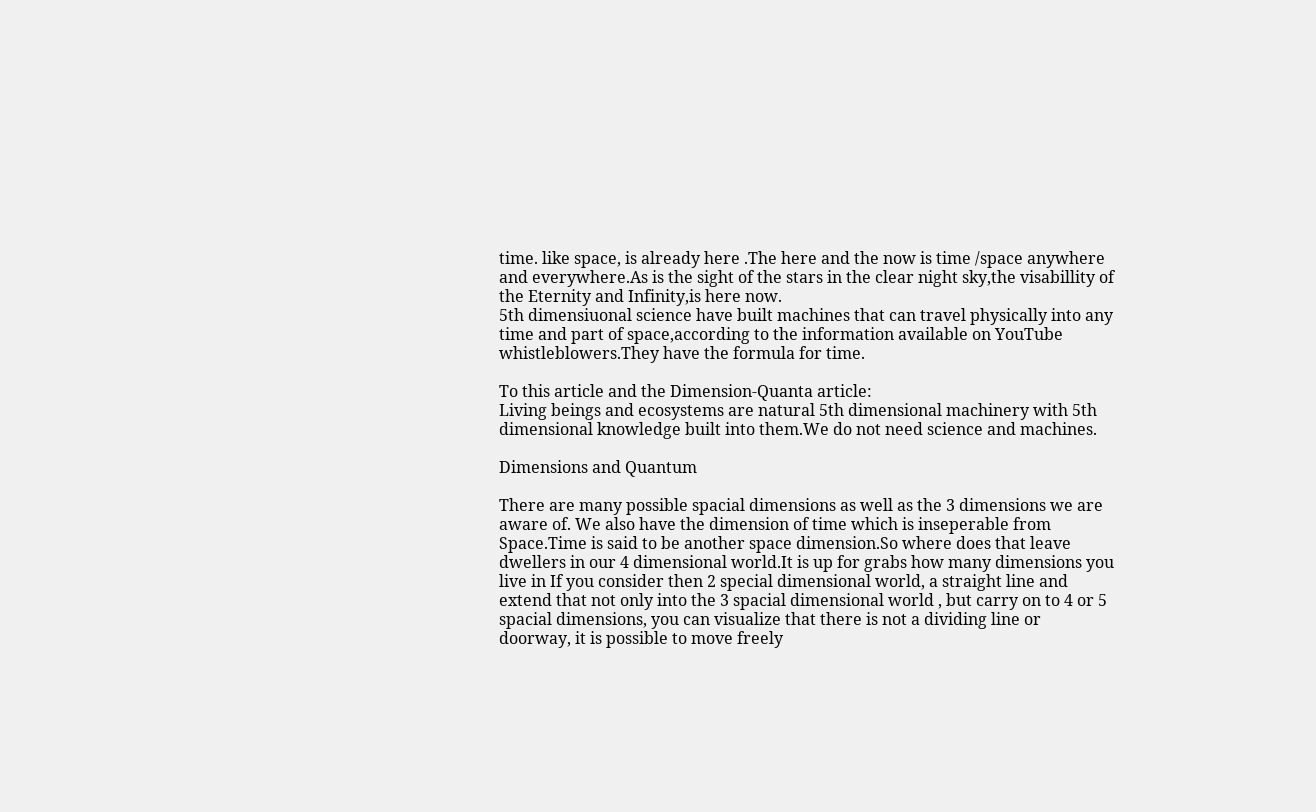time. like space, is already here .The here and the now is time /space anywhere and everywhere.As is the sight of the stars in the clear night sky,the visabillity of the Eternity and Infinity,is here now.
5th dimensiuonal science have built machines that can travel physically into any time and part of space,according to the information available on YouTube whistleblowers.They have the formula for time.

To this article and the Dimension-Quanta article:
Living beings and ecosystems are natural 5th dimensional machinery with 5th dimensional knowledge built into them.We do not need science and machines.

Dimensions and Quantum

There are many possible spacial dimensions as well as the 3 dimensions we are aware of. We also have the dimension of time which is inseperable from Space.Time is said to be another space dimension.So where does that leave dwellers in our 4 dimensional world.It is up for grabs how many dimensions you live in If you consider then 2 special dimensional world, a straight line and extend that not only into the 3 spacial dimensional world , but carry on to 4 or 5 spacial dimensions, you can visualize that there is not a dividing line or doorway, it is possible to move freely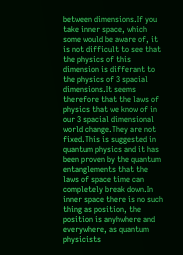between dimensions.If you take inner space, which some would be aware of, it is not difficult to see that the physics of this dimension is differant to the physics of 3 spacial dimensions.It seems therefore that the laws of physics that we know of in our 3 spacial dimensional world change.They are not fixed.This is suggested in quantum physics and it has been proven by the quantum entanglements that the laws of space time can completely break down.In inner space there is no such thing as position, the position is anyhwhere and everywhere, as quantum physicists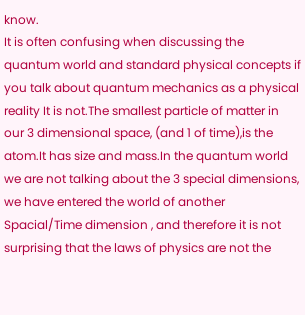know.
It is often confusing when discussing the quantum world and standard physical concepts if you talk about quantum mechanics as a physical reality It is not.The smallest particle of matter in our 3 dimensional space, (and 1 of time),is the atom.It has size and mass.In the quantum world we are not talking about the 3 special dimensions, we have entered the world of another Spacial/Time dimension , and therefore it is not surprising that the laws of physics are not the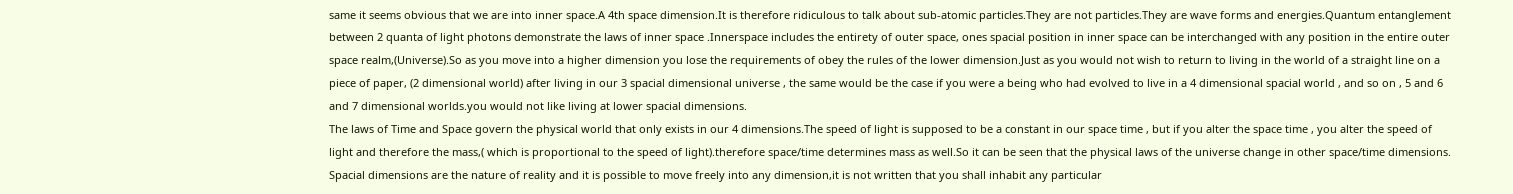same it seems obvious that we are into inner space.A 4th space dimension.It is therefore ridiculous to talk about sub-atomic particles.They are not particles.They are wave forms and energies.Quantum entanglement between 2 quanta of light photons demonstrate the laws of inner space .Innerspace includes the entirety of outer space, ones spacial position in inner space can be interchanged with any position in the entire outer space realm,(Universe).So as you move into a higher dimension you lose the requirements of obey the rules of the lower dimension.Just as you would not wish to return to living in the world of a straight line on a piece of paper, (2 dimensional world) after living in our 3 spacial dimensional universe , the same would be the case if you were a being who had evolved to live in a 4 dimensional spacial world , and so on , 5 and 6 and 7 dimensional worlds.you would not like living at lower spacial dimensions.
The laws of Time and Space govern the physical world that only exists in our 4 dimensions.The speed of light is supposed to be a constant in our space time , but if you alter the space time , you alter the speed of light and therefore the mass,( which is proportional to the speed of light).therefore space/time determines mass as well.So it can be seen that the physical laws of the universe change in other space/time dimensions.
Spacial dimensions are the nature of reality and it is possible to move freely into any dimension,it is not written that you shall inhabit any particular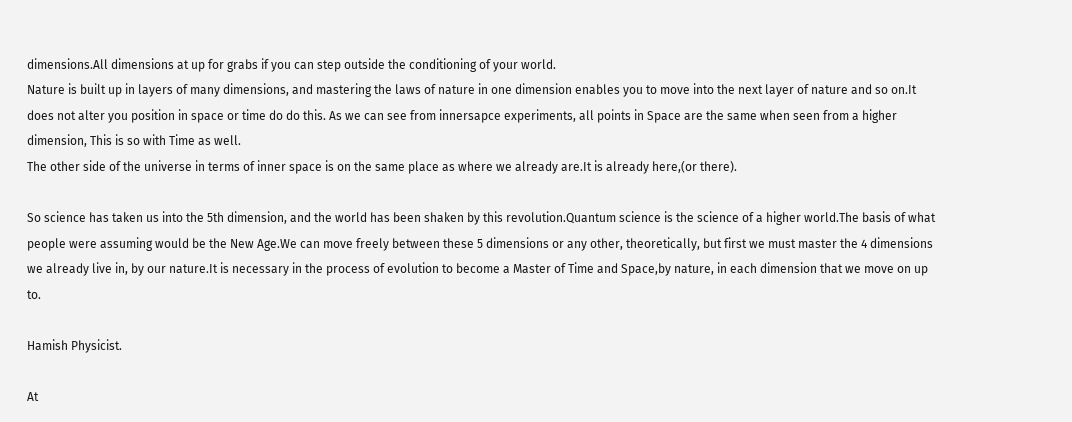dimensions.All dimensions at up for grabs if you can step outside the conditioning of your world.
Nature is built up in layers of many dimensions, and mastering the laws of nature in one dimension enables you to move into the next layer of nature and so on.It does not alter you position in space or time do do this. As we can see from innersapce experiments, all points in Space are the same when seen from a higher dimension, This is so with Time as well.
The other side of the universe in terms of inner space is on the same place as where we already are.It is already here,(or there).

So science has taken us into the 5th dimension, and the world has been shaken by this revolution.Quantum science is the science of a higher world.The basis of what people were assuming would be the New Age.We can move freely between these 5 dimensions or any other, theoretically, but first we must master the 4 dimensions we already live in, by our nature.It is necessary in the process of evolution to become a Master of Time and Space,by nature, in each dimension that we move on up to.

Hamish Physicist.

At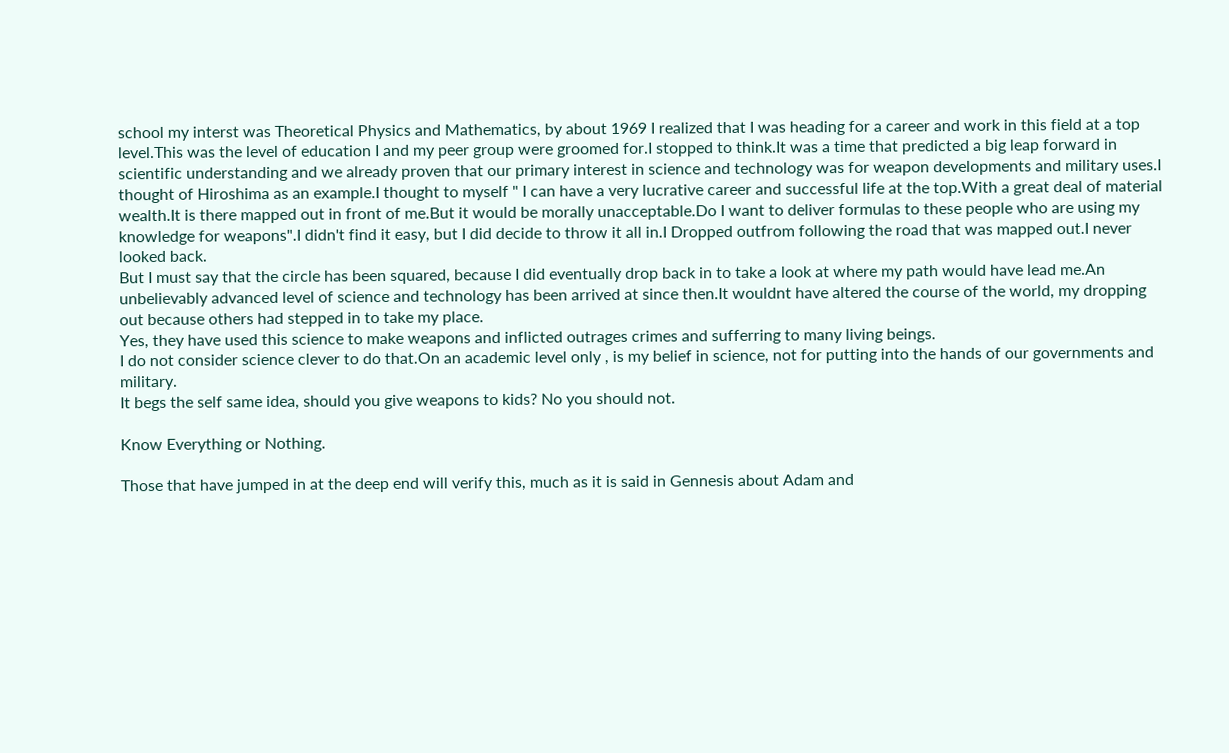school my interst was Theoretical Physics and Mathematics, by about 1969 I realized that I was heading for a career and work in this field at a top level.This was the level of education I and my peer group were groomed for.I stopped to think.It was a time that predicted a big leap forward in scientific understanding and we already proven that our primary interest in science and technology was for weapon developments and military uses.I thought of Hiroshima as an example.I thought to myself " I can have a very lucrative career and successful life at the top.With a great deal of material wealth.It is there mapped out in front of me.But it would be morally unacceptable.Do I want to deliver formulas to these people who are using my knowledge for weapons".I didn't find it easy, but I did decide to throw it all in.I Dropped outfrom following the road that was mapped out.I never looked back.
But I must say that the circle has been squared, because I did eventually drop back in to take a look at where my path would have lead me.An unbelievably advanced level of science and technology has been arrived at since then.It wouldnt have altered the course of the world, my dropping out because others had stepped in to take my place.
Yes, they have used this science to make weapons and inflicted outrages crimes and sufferring to many living beings.
I do not consider science clever to do that.On an academic level only , is my belief in science, not for putting into the hands of our governments and military.
It begs the self same idea, should you give weapons to kids? No you should not.

Know Everything or Nothing.

Those that have jumped in at the deep end will verify this, much as it is said in Gennesis about Adam and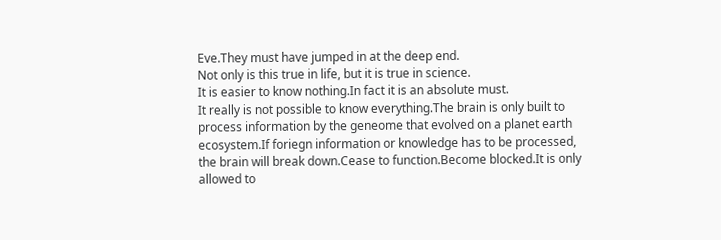Eve.They must have jumped in at the deep end.
Not only is this true in life, but it is true in science.
It is easier to know nothing.In fact it is an absolute must.
It really is not possible to know everything.The brain is only built to process information by the geneome that evolved on a planet earth ecosystem.If foriegn information or knowledge has to be processed, the brain will break down.Cease to function.Become blocked.It is only allowed to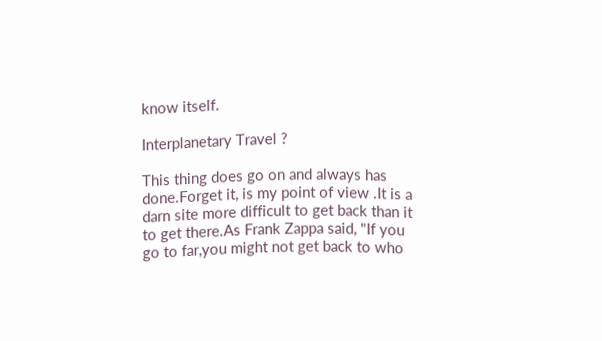know itself.

Interplanetary Travel ?

This thing does go on and always has done.Forget it, is my point of view .It is a darn site more difficult to get back than it to get there.As Frank Zappa said, "If you go to far,you might not get back to who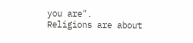you are".
Religions are about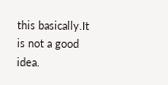this basically.It is not a good idea.